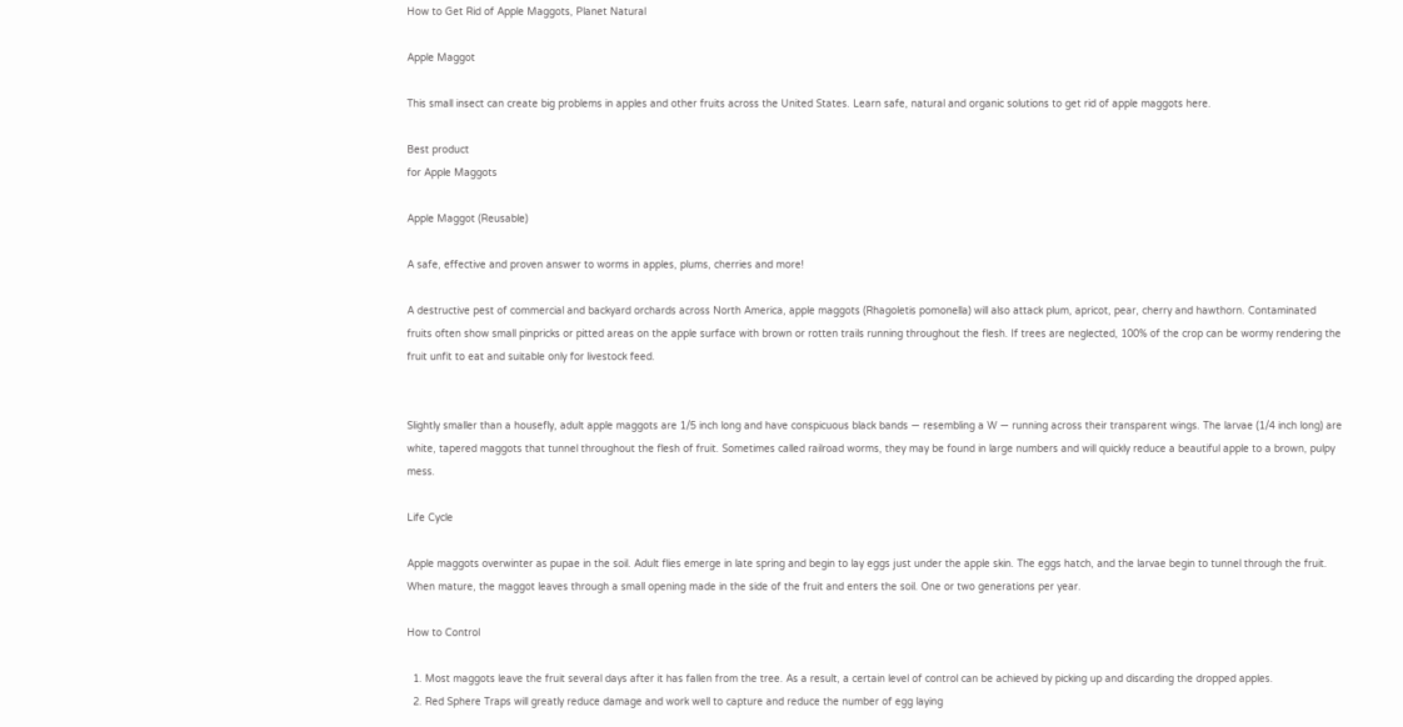How to Get Rid of Apple Maggots, Planet Natural

Apple Maggot

This small insect can create big problems in apples and other fruits across the United States. Learn safe, natural and organic solutions to get rid of apple maggots here.

Best product
for Apple Maggots

Apple Maggot (Reusable)

A safe, effective and proven answer to worms in apples, plums, cherries and more!

A destructive pest of commercial and backyard orchards across North America, apple maggots (Rhagoletis pomonella) will also attack plum, apricot, pear, cherry and hawthorn. Contaminated fruits often show small pinpricks or pitted areas on the apple surface with brown or rotten trails running throughout the flesh. If trees are neglected, 100% of the crop can be wormy rendering the fruit unfit to eat and suitable only for livestock feed.


Slightly smaller than a housefly, adult apple maggots are 1/5 inch long and have conspicuous black bands — resembling a W — running across their transparent wings. The larvae (1/4 inch long) are white, tapered maggots that tunnel throughout the flesh of fruit. Sometimes called railroad worms, they may be found in large numbers and will quickly reduce a beautiful apple to a brown, pulpy mess.

Life Cycle

Apple maggots overwinter as pupae in the soil. Adult flies emerge in late spring and begin to lay eggs just under the apple skin. The eggs hatch, and the larvae begin to tunnel through the fruit. When mature, the maggot leaves through a small opening made in the side of the fruit and enters the soil. One or two generations per year.

How to Control

  1. Most maggots leave the fruit several days after it has fallen from the tree. As a result, a certain level of control can be achieved by picking up and discarding the dropped apples.
  2. Red Sphere Traps will greatly reduce damage and work well to capture and reduce the number of egg laying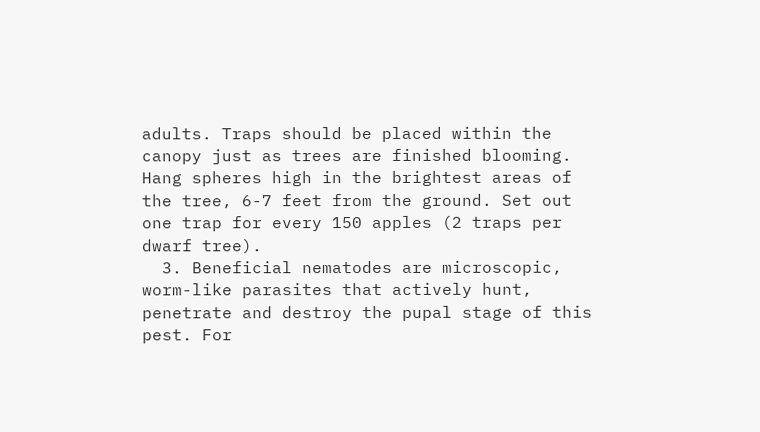adults. Traps should be placed within the canopy just as trees are finished blooming. Hang spheres high in the brightest areas of the tree, 6-7 feet from the ground. Set out one trap for every 150 apples (2 traps per dwarf tree).
  3. Beneficial nematodes are microscopic, worm-like parasites that actively hunt, penetrate and destroy the pupal stage of this pest. For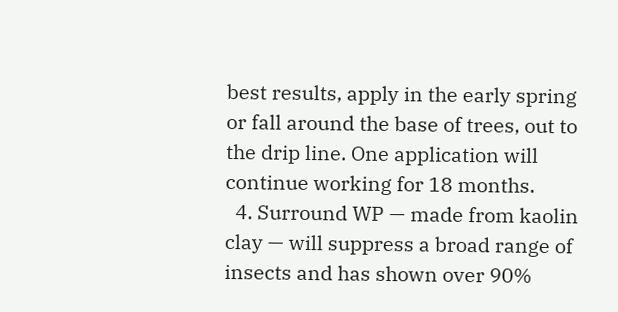best results, apply in the early spring or fall around the base of trees, out to the drip line. One application will continue working for 18 months.
  4. Surround WP — made from kaolin clay — will suppress a broad range of insects and has shown over 90%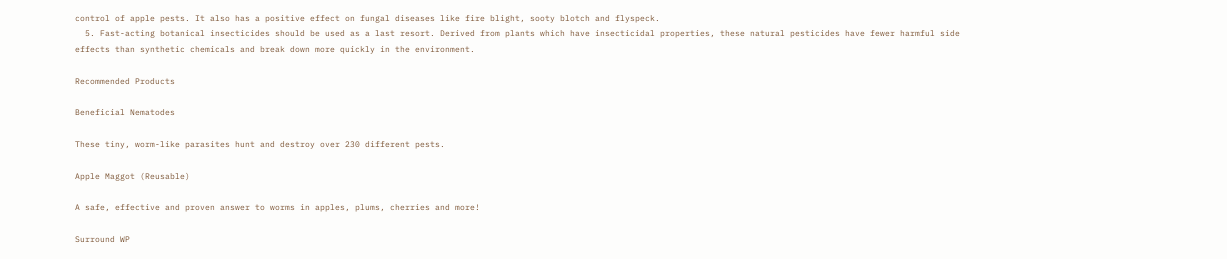control of apple pests. It also has a positive effect on fungal diseases like fire blight, sooty blotch and flyspeck.
  5. Fast-acting botanical insecticides should be used as a last resort. Derived from plants which have insecticidal properties, these natural pesticides have fewer harmful side effects than synthetic chemicals and break down more quickly in the environment.

Recommended Products

Beneficial Nematodes

These tiny, worm-like parasites hunt and destroy over 230 different pests.

Apple Maggot (Reusable)

A safe, effective and proven answer to worms in apples, plums, cherries and more!

Surround WP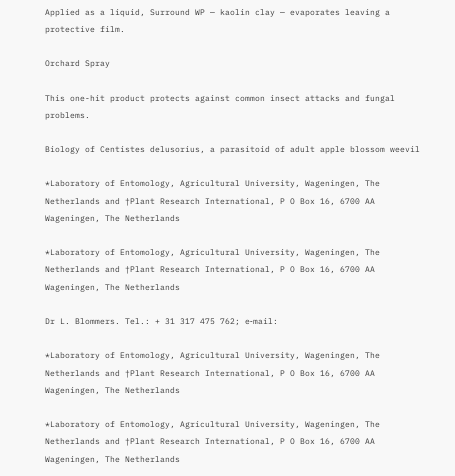Applied as a liquid, Surround WP — kaolin clay — evaporates leaving a protective film.

Orchard Spray

This one-hit product protects against common insect attacks and fungal problems.

Biology of Centistes delusorius, a parasitoid of adult apple blossom weevil

*Laboratory of Entomology, Agricultural University, Wageningen, The Netherlands and †Plant Research International, P O Box 16, 6700 AA Wageningen, The Netherlands

*Laboratory of Entomology, Agricultural University, Wageningen, The Netherlands and †Plant Research International, P O Box 16, 6700 AA Wageningen, The Netherlands

Dr L. Blommers. Tel.: + 31 317 475 762; e‐mail:

*Laboratory of Entomology, Agricultural University, Wageningen, The Netherlands and †Plant Research International, P O Box 16, 6700 AA Wageningen, The Netherlands

*Laboratory of Entomology, Agricultural University, Wageningen, The Netherlands and †Plant Research International, P O Box 16, 6700 AA Wageningen, The Netherlands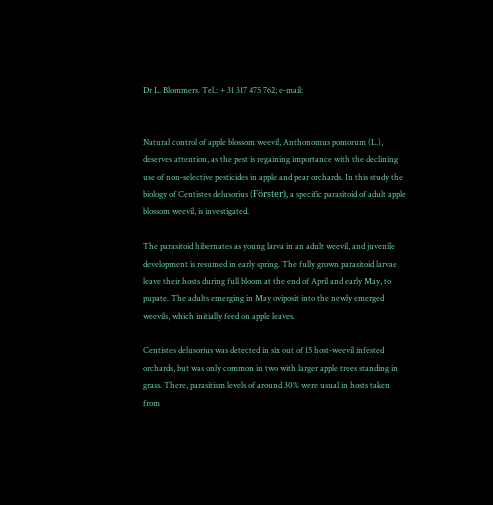Dr L. Blommers. Tel.: + 31 317 475 762; e‐mail:


Natural control of apple blossom weevil, Anthonomus pomorum (L.), deserves attention, as the pest is regaining importance with the declining use of non‐selective pesticides in apple and pear orchards. In this study the biology of Centistes delusorius (Förster), a specific parasitoid of adult apple blossom weevil, is investigated.

The parasitoid hibernates as young larva in an adult weevil, and juvenile development is resumed in early spring. The fully grown parasitoid larvae leave their hosts during full bloom at the end of April and early May, to pupate. The adults emerging in May oviposit into the newly emerged weevils, which initially feed on apple leaves.

Centistes delusorius was detected in six out of 15 host‐weevil infested orchards, but was only common in two with larger apple trees standing in grass. There, parasitism levels of around 30% were usual in hosts taken from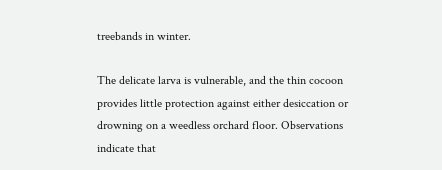treebands in winter.

The delicate larva is vulnerable, and the thin cocoon provides little protection against either desiccation or drowning on a weedless orchard floor. Observations indicate that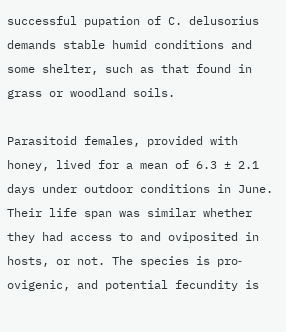successful pupation of C. delusorius demands stable humid conditions and some shelter, such as that found in grass or woodland soils.

Parasitoid females, provided with honey, lived for a mean of 6.3 ± 2.1 days under outdoor conditions in June. Their life span was similar whether they had access to and oviposited in hosts, or not. The species is pro‐ovigenic, and potential fecundity is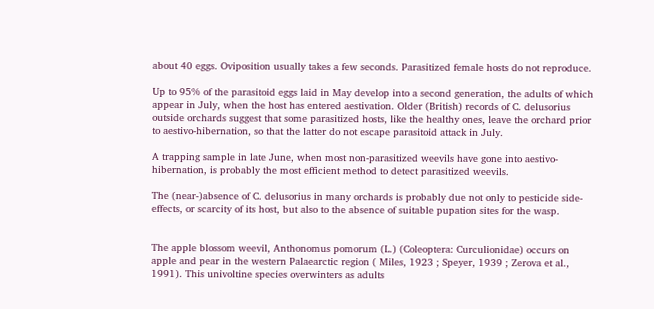about 40 eggs. Oviposition usually takes a few seconds. Parasitized female hosts do not reproduce.

Up to 95% of the parasitoid eggs laid in May develop into a second generation, the adults of which appear in July, when the host has entered aestivation. Older (British) records of C. delusorius outside orchards suggest that some parasitized hosts, like the healthy ones, leave the orchard prior to aestivo‐hibernation, so that the latter do not escape parasitoid attack in July.

A trapping sample in late June, when most non‐parasitized weevils have gone into aestivo‐hibernation, is probably the most efficient method to detect parasitized weevils.

The (near‐)absence of C. delusorius in many orchards is probably due not only to pesticide side‐effects, or scarcity of its host, but also to the absence of suitable pupation sites for the wasp.


The apple blossom weevil, Anthonomus pomorum (L.) (Coleoptera: Curculionidae) occurs on apple and pear in the western Palaearctic region ( Miles, 1923 ; Speyer, 1939 ; Zerova et al., 1991). This univoltine species overwinters as adults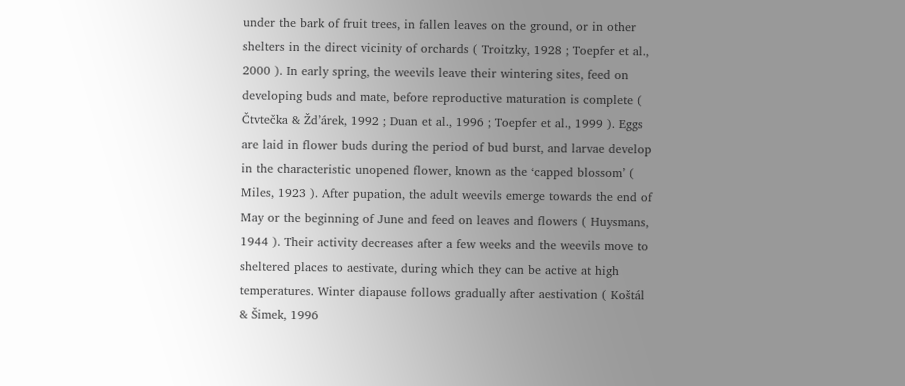under the bark of fruit trees, in fallen leaves on the ground, or in other shelters in the direct vicinity of orchards ( Troitzky, 1928 ; Toepfer et al., 2000 ). In early spring, the weevils leave their wintering sites, feed on developing buds and mate, before reproductive maturation is complete ( Čtvtečka & Žd’árek, 1992 ; Duan et al., 1996 ; Toepfer et al., 1999 ). Eggs are laid in flower buds during the period of bud burst, and larvae develop in the characteristic unopened flower, known as the ‘capped blossom’ ( Miles, 1923 ). After pupation, the adult weevils emerge towards the end of May or the beginning of June and feed on leaves and flowers ( Huysmans, 1944 ). Their activity decreases after a few weeks and the weevils move to sheltered places to aestivate, during which they can be active at high temperatures. Winter diapause follows gradually after aestivation ( Koštál & Šimek, 1996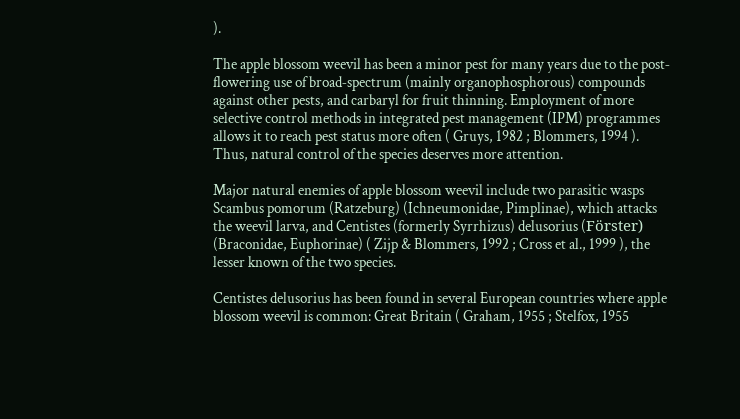).

The apple blossom weevil has been a minor pest for many years due to the post‐flowering use of broad‐spectrum (mainly organophosphorous) compounds against other pests, and carbaryl for fruit thinning. Employment of more selective control methods in integrated pest management (IPM) programmes allows it to reach pest status more often ( Gruys, 1982 ; Blommers, 1994 ). Thus, natural control of the species deserves more attention.

Major natural enemies of apple blossom weevil include two parasitic wasps Scambus pomorum (Ratzeburg) (Ichneumonidae, Pimplinae), which attacks the weevil larva, and Centistes (formerly Syrrhizus) delusorius (Förster) (Braconidae, Euphorinae) ( Zijp & Blommers, 1992 ; Cross et al., 1999 ), the lesser known of the two species.

Centistes delusorius has been found in several European countries where apple blossom weevil is common: Great Britain ( Graham, 1955 ; Stelfox, 1955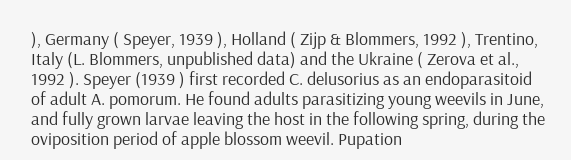), Germany ( Speyer, 1939 ), Holland ( Zijp & Blommers, 1992 ), Trentino, Italy (L. Blommers, unpublished data) and the Ukraine ( Zerova et al., 1992 ). Speyer (1939 ) first recorded C. delusorius as an endoparasitoid of adult A. pomorum. He found adults parasitizing young weevils in June, and fully grown larvae leaving the host in the following spring, during the oviposition period of apple blossom weevil. Pupation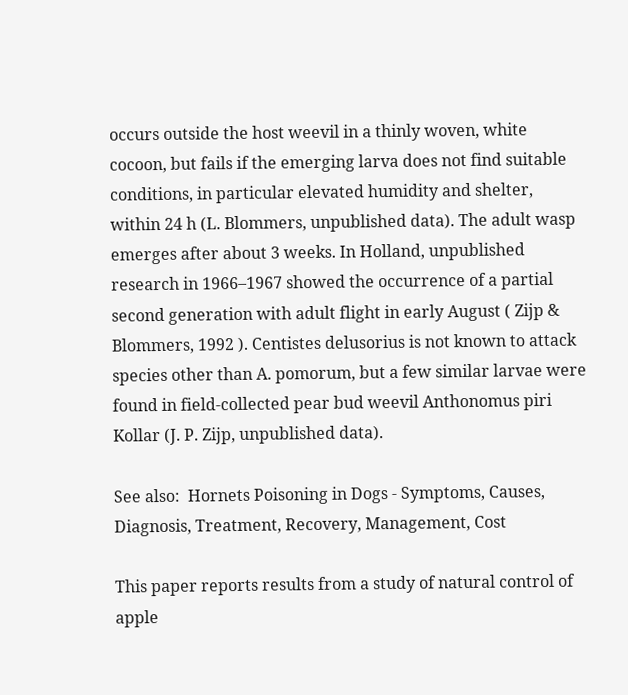occurs outside the host weevil in a thinly woven, white cocoon, but fails if the emerging larva does not find suitable conditions, in particular elevated humidity and shelter, within 24 h (L. Blommers, unpublished data). The adult wasp emerges after about 3 weeks. In Holland, unpublished research in 1966–1967 showed the occurrence of a partial second generation with adult flight in early August ( Zijp & Blommers, 1992 ). Centistes delusorius is not known to attack species other than A. pomorum, but a few similar larvae were found in field‐collected pear bud weevil Anthonomus piri Kollar (J. P. Zijp, unpublished data).

See also:  Hornets Poisoning in Dogs - Symptoms, Causes, Diagnosis, Treatment, Recovery, Management, Cost

This paper reports results from a study of natural control of apple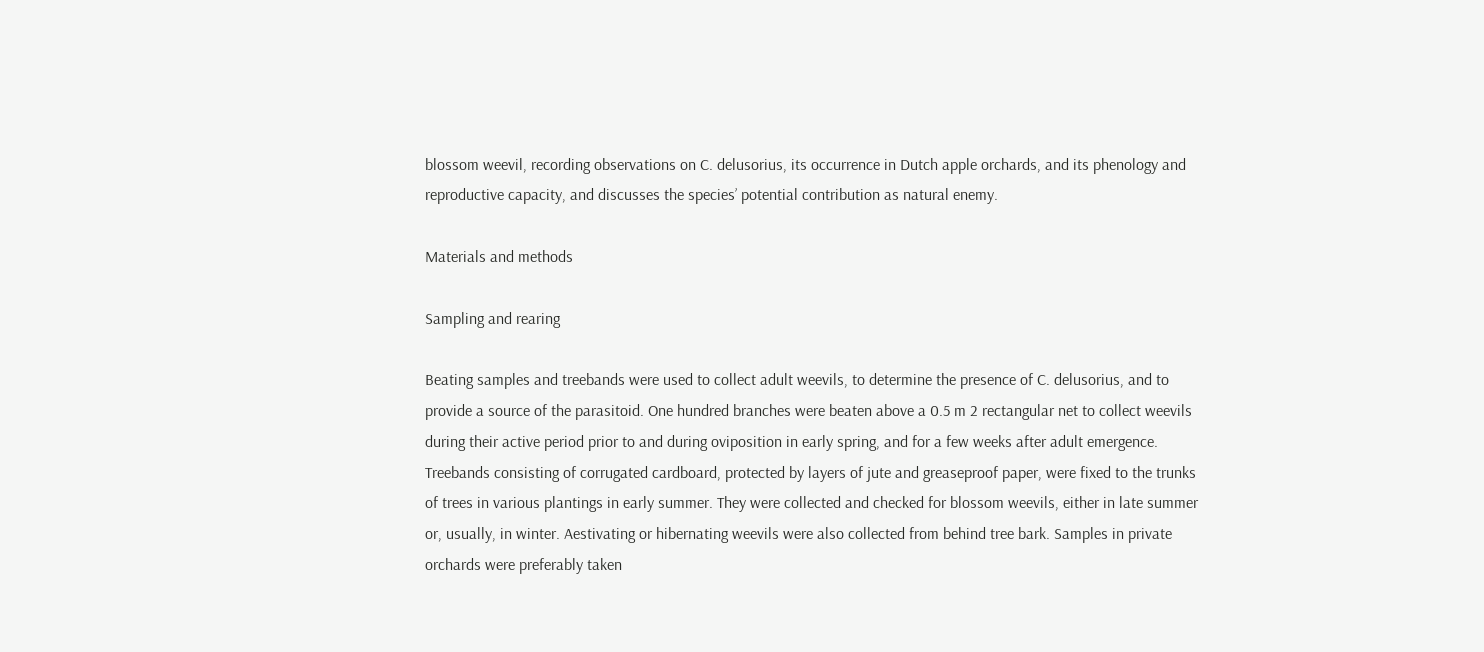blossom weevil, recording observations on C. delusorius, its occurrence in Dutch apple orchards, and its phenology and reproductive capacity, and discusses the species’ potential contribution as natural enemy.

Materials and methods

Sampling and rearing

Beating samples and treebands were used to collect adult weevils, to determine the presence of C. delusorius, and to provide a source of the parasitoid. One hundred branches were beaten above a 0.5 m 2 rectangular net to collect weevils during their active period prior to and during oviposition in early spring, and for a few weeks after adult emergence. Treebands consisting of corrugated cardboard, protected by layers of jute and greaseproof paper, were fixed to the trunks of trees in various plantings in early summer. They were collected and checked for blossom weevils, either in late summer or, usually, in winter. Aestivating or hibernating weevils were also collected from behind tree bark. Samples in private orchards were preferably taken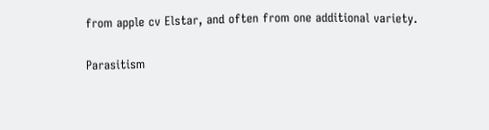from apple cv Elstar, and often from one additional variety.

Parasitism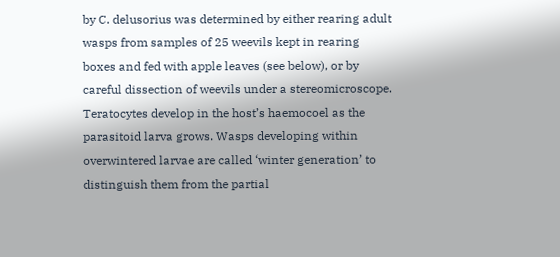by C. delusorius was determined by either rearing adult wasps from samples of 25 weevils kept in rearing boxes and fed with apple leaves (see below), or by careful dissection of weevils under a stereomicroscope. Teratocytes develop in the host’s haemocoel as the parasitoid larva grows. Wasps developing within overwintered larvae are called ‘winter generation’ to distinguish them from the partial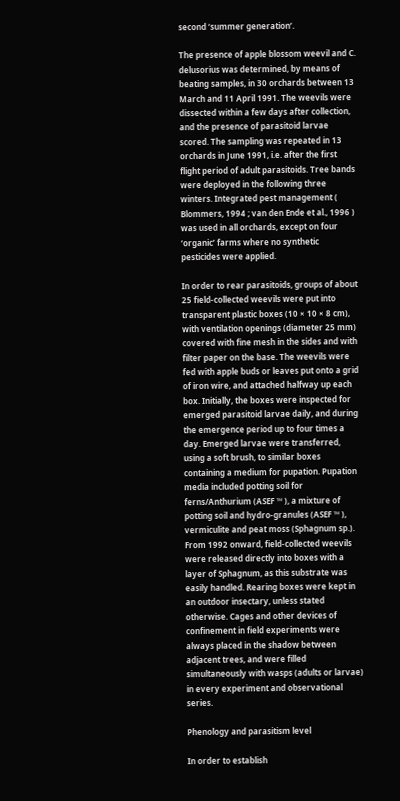second ‘summer generation’.

The presence of apple blossom weevil and C. delusorius was determined, by means of beating samples, in 30 orchards between 13 March and 11 April 1991. The weevils were dissected within a few days after collection, and the presence of parasitoid larvae scored. The sampling was repeated in 13 orchards in June 1991, i.e. after the first flight period of adult parasitoids. Tree bands were deployed in the following three winters. Integrated pest management ( Blommers, 1994 ; van den Ende et al., 1996 ) was used in all orchards, except on four ‘organic’ farms where no synthetic pesticides were applied.

In order to rear parasitoids, groups of about 25 field‐collected weevils were put into transparent plastic boxes (10 × 10 × 8 cm), with ventilation openings (diameter 25 mm) covered with fine mesh in the sides and with filter paper on the base. The weevils were fed with apple buds or leaves put onto a grid of iron wire, and attached halfway up each box. Initially, the boxes were inspected for emerged parasitoid larvae daily, and during the emergence period up to four times a day. Emerged larvae were transferred, using a soft brush, to similar boxes containing a medium for pupation. Pupation media included potting soil for ferns/Anthurium (ASEF ™ ), a mixture of potting soil and hydro‐granules (ASEF ™ ), vermiculite and peat moss (Sphagnum sp.). From 1992 onward, field‐collected weevils were released directly into boxes with a layer of Sphagnum, as this substrate was easily handled. Rearing boxes were kept in an outdoor insectary, unless stated otherwise. Cages and other devices of confinement in field experiments were always placed in the shadow between adjacent trees, and were filled simultaneously with wasps (adults or larvae) in every experiment and observational series.

Phenology and parasitism level

In order to establish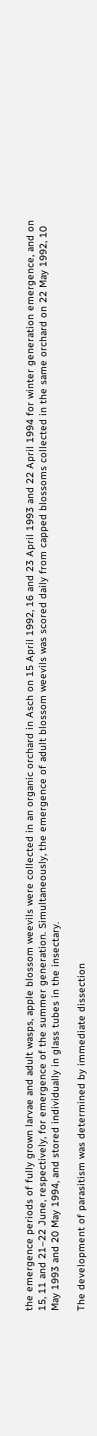the emergence periods of fully grown larvae and adult wasps, apple blossom weevils were collected in an organic orchard in Asch on 15 April 1992, 16 and 23 April 1993 and 22 April 1994 for winter generation emergence, and on 15, 11 and 21–22 June, respectively, for emergence of the summer generation. Simultaneously, the emergence of adult blossom weevils was scored daily from capped blossoms collected in the same orchard on 22 May 1992, 10 May 1993 and 20 May 1994, and stored individually in glass tubes in the insectary.

The development of parasitism was determined by immediate dissection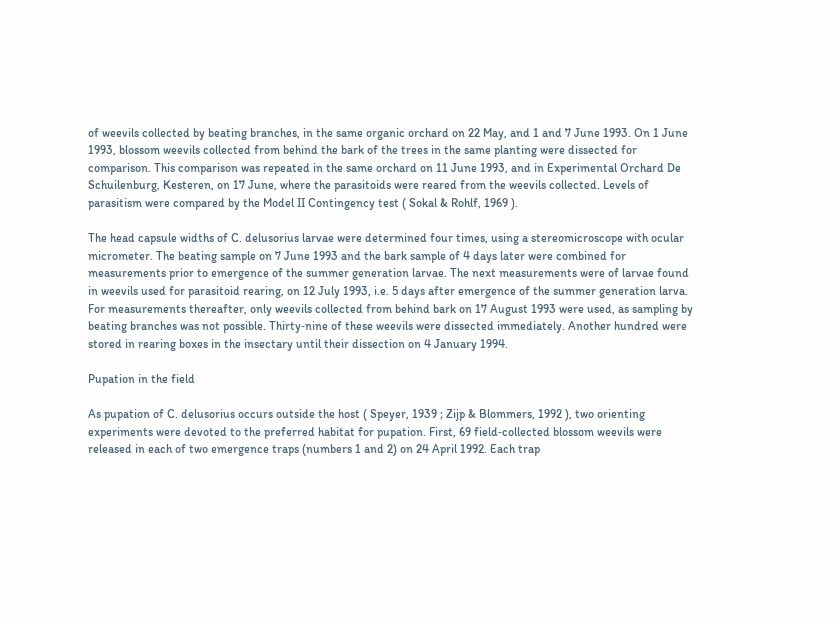of weevils collected by beating branches, in the same organic orchard on 22 May, and 1 and 7 June 1993. On 1 June 1993, blossom weevils collected from behind the bark of the trees in the same planting were dissected for comparison. This comparison was repeated in the same orchard on 11 June 1993, and in Experimental Orchard De Schuilenburg, Kesteren, on 17 June, where the parasitoids were reared from the weevils collected. Levels of parasitism were compared by the Model II Contingency test ( Sokal & Rohlf, 1969 ).

The head capsule widths of C. delusorius larvae were determined four times, using a stereomicroscope with ocular micrometer. The beating sample on 7 June 1993 and the bark sample of 4 days later were combined for measurements prior to emergence of the summer generation larvae. The next measurements were of larvae found in weevils used for parasitoid rearing, on 12 July 1993, i.e. 5 days after emergence of the summer generation larva. For measurements thereafter, only weevils collected from behind bark on 17 August 1993 were used, as sampling by beating branches was not possible. Thirty‐nine of these weevils were dissected immediately. Another hundred were stored in rearing boxes in the insectary until their dissection on 4 January 1994.

Pupation in the field

As pupation of C. delusorius occurs outside the host ( Speyer, 1939 ; Zijp & Blommers, 1992 ), two orienting experiments were devoted to the preferred habitat for pupation. First, 69 field‐collected blossom weevils were released in each of two emergence traps (numbers 1 and 2) on 24 April 1992. Each trap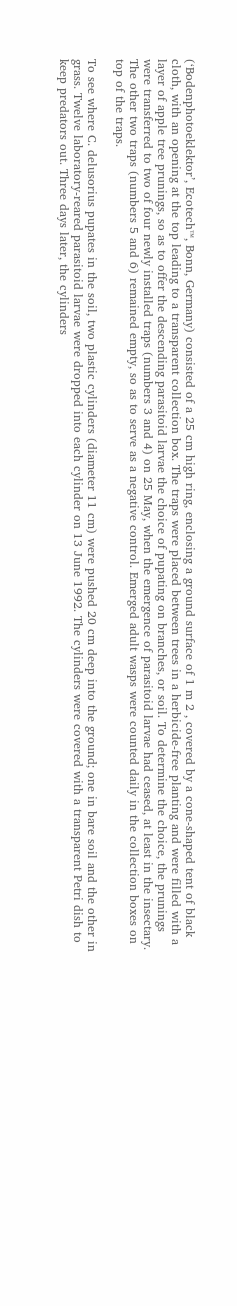(‘Bodenphotoeklektor’, Ecotech™, Bonn, Germany) consisted of a 25 cm high ring, enclosing a ground surface of 1 m 2 , covered by a cone‐shaped tent of black cloth, with an opening at the top leading to a transparent collection box. The traps were placed between trees in a herbicide‐free planting and were filled with a layer of apple tree prunings, so as to offer the descending parasitoid larvae the choice of pupating on branches, or soil. To determine the choice, the prunings were transferred to two of four newly installed traps (numbers 3 and 4) on 25 May, when the emergence of parasitoid larvae had ceased, at least in the insectary. The other two traps (numbers 5 and 6) remained empty, so as to serve as a negative control. Emerged adult wasps were counted daily in the collection boxes on top of the traps.

To see where C. delusorius pupates in the soil, two plastic cylinders (diameter 11 cm) were pushed 20 cm deep into the ground; one in bare soil and the other in grass. Twelve laboratory‐reared parasitoid larvae were dropped into each cylinder on 13 June 1992. The cylinders were covered with a transparent Petri dish to keep predators out. Three days later, the cylinders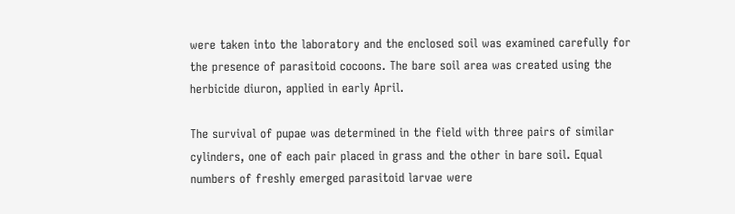were taken into the laboratory and the enclosed soil was examined carefully for the presence of parasitoid cocoons. The bare soil area was created using the herbicide diuron, applied in early April.

The survival of pupae was determined in the field with three pairs of similar cylinders, one of each pair placed in grass and the other in bare soil. Equal numbers of freshly emerged parasitoid larvae were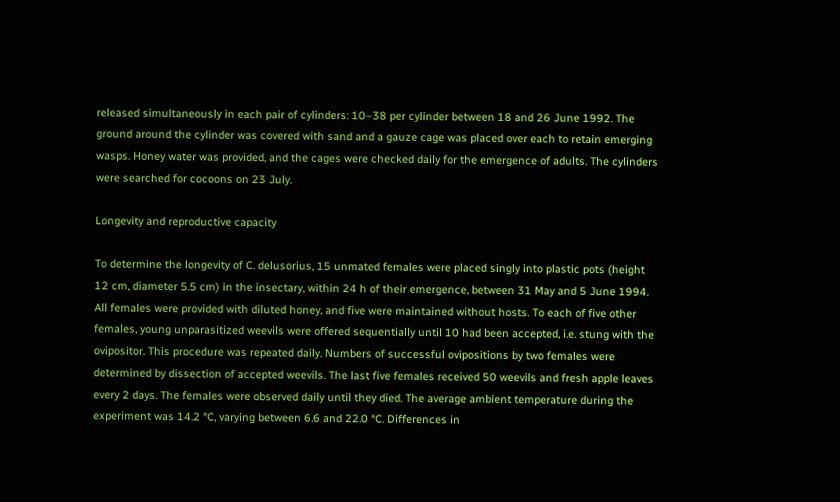released simultaneously in each pair of cylinders: 10–38 per cylinder between 18 and 26 June 1992. The ground around the cylinder was covered with sand and a gauze cage was placed over each to retain emerging wasps. Honey water was provided, and the cages were checked daily for the emergence of adults. The cylinders were searched for cocoons on 23 July.

Longevity and reproductive capacity

To determine the longevity of C. delusorius, 15 unmated females were placed singly into plastic pots (height 12 cm, diameter 5.5 cm) in the insectary, within 24 h of their emergence, between 31 May and 5 June 1994. All females were provided with diluted honey, and five were maintained without hosts. To each of five other females, young unparasitized weevils were offered sequentially until 10 had been accepted, i.e. stung with the ovipositor. This procedure was repeated daily. Numbers of successful ovipositions by two females were determined by dissection of accepted weevils. The last five females received 50 weevils and fresh apple leaves every 2 days. The females were observed daily until they died. The average ambient temperature during the experiment was 14.2 °C, varying between 6.6 and 22.0 °C. Differences in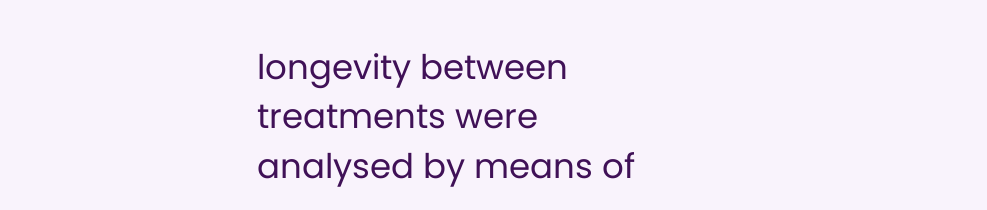longevity between treatments were analysed by means of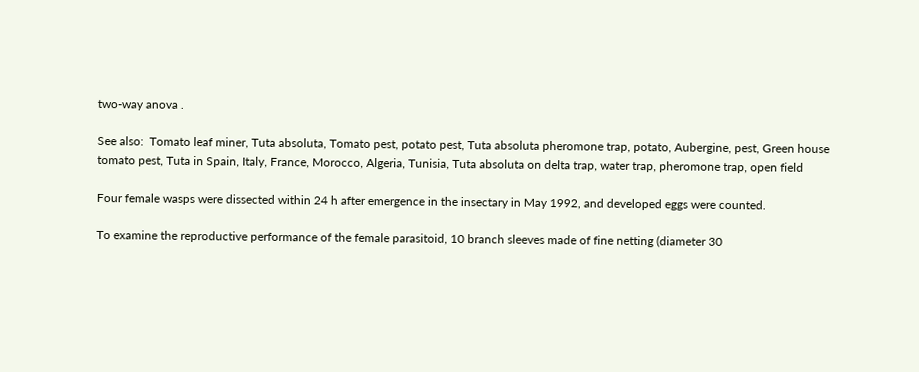two‐way anova .

See also:  Tomato leaf miner, Tuta absoluta, Tomato pest, potato pest, Tuta absoluta pheromone trap, potato, Aubergine, pest, Green house tomato pest, Tuta in Spain, Italy, France, Morocco, Algeria, Tunisia, Tuta absoluta on delta trap, water trap, pheromone trap, open field

Four female wasps were dissected within 24 h after emergence in the insectary in May 1992, and developed eggs were counted.

To examine the reproductive performance of the female parasitoid, 10 branch sleeves made of fine netting (diameter 30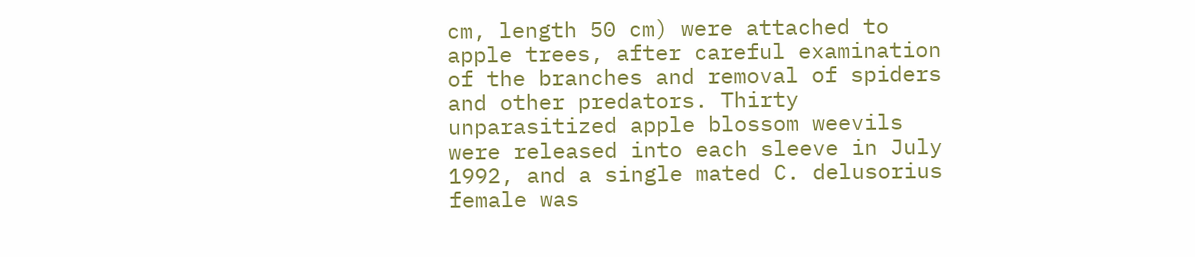cm, length 50 cm) were attached to apple trees, after careful examination of the branches and removal of spiders and other predators. Thirty unparasitized apple blossom weevils were released into each sleeve in July 1992, and a single mated C. delusorius female was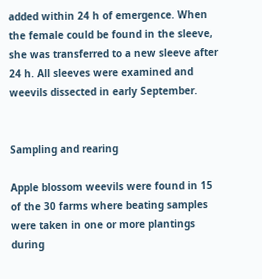added within 24 h of emergence. When the female could be found in the sleeve, she was transferred to a new sleeve after 24 h. All sleeves were examined and weevils dissected in early September.


Sampling and rearing

Apple blossom weevils were found in 15 of the 30 farms where beating samples were taken in one or more plantings during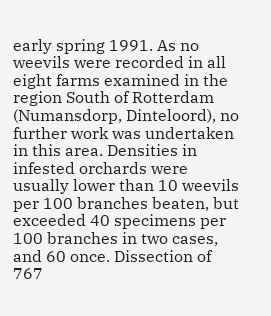early spring 1991. As no weevils were recorded in all eight farms examined in the region South of Rotterdam (Numansdorp, Dinteloord), no further work was undertaken in this area. Densities in infested orchards were usually lower than 10 weevils per 100 branches beaten, but exceeded 40 specimens per 100 branches in two cases, and 60 once. Dissection of 767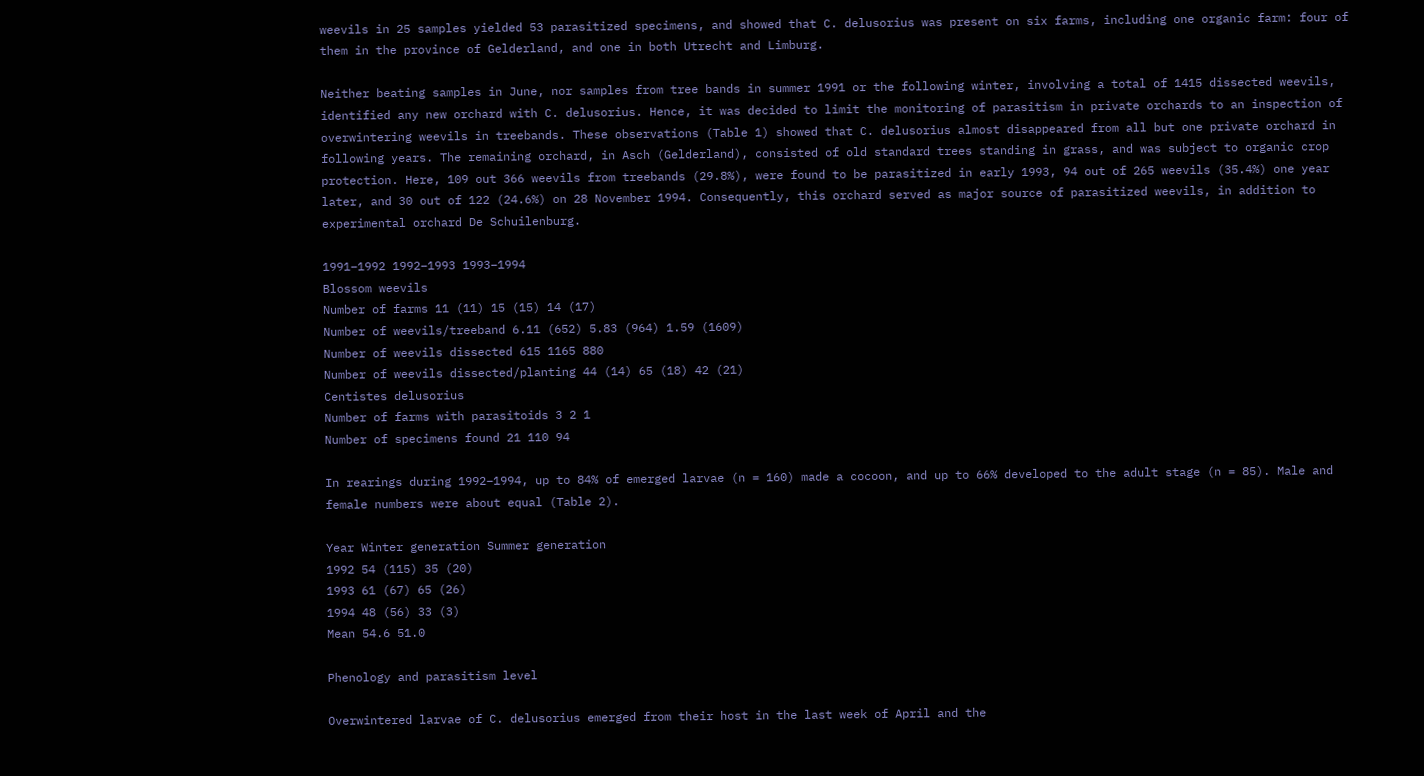weevils in 25 samples yielded 53 parasitized specimens, and showed that C. delusorius was present on six farms, including one organic farm: four of them in the province of Gelderland, and one in both Utrecht and Limburg.

Neither beating samples in June, nor samples from tree bands in summer 1991 or the following winter, involving a total of 1415 dissected weevils, identified any new orchard with C. delusorius. Hence, it was decided to limit the monitoring of parasitism in private orchards to an inspection of overwintering weevils in treebands. These observations (Table 1) showed that C. delusorius almost disappeared from all but one private orchard in following years. The remaining orchard, in Asch (Gelderland), consisted of old standard trees standing in grass, and was subject to organic crop protection. Here, 109 out 366 weevils from treebands (29.8%), were found to be parasitized in early 1993, 94 out of 265 weevils (35.4%) one year later, and 30 out of 122 (24.6%) on 28 November 1994. Consequently, this orchard served as major source of parasitized weevils, in addition to experimental orchard De Schuilenburg.

1991–1992 1992–1993 1993–1994
Blossom weevils
Number of farms 11 (11) 15 (15) 14 (17)
Number of weevils/treeband 6.11 (652) 5.83 (964) 1.59 (1609)
Number of weevils dissected 615 1165 880
Number of weevils dissected/planting 44 (14) 65 (18) 42 (21)
Centistes delusorius
Number of farms with parasitoids 3 2 1
Number of specimens found 21 110 94

In rearings during 1992–1994, up to 84% of emerged larvae (n = 160) made a cocoon, and up to 66% developed to the adult stage (n = 85). Male and female numbers were about equal (Table 2).

Year Winter generation Summer generation
1992 54 (115) 35 (20)
1993 61 (67) 65 (26)
1994 48 (56) 33 (3)
Mean 54.6 51.0

Phenology and parasitism level

Overwintered larvae of C. delusorius emerged from their host in the last week of April and the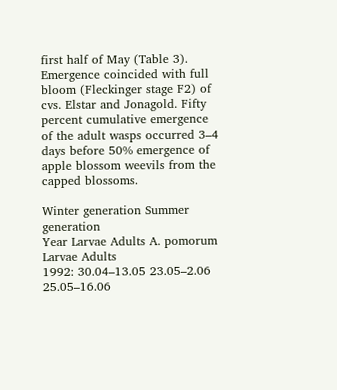first half of May (Table 3). Emergence coincided with full bloom (Fleckinger stage F2) of cvs. Elstar and Jonagold. Fifty percent cumulative emergence of the adult wasps occurred 3–4 days before 50% emergence of apple blossom weevils from the capped blossoms.

Winter generation Summer generation
Year Larvae Adults A. pomorum Larvae Adults
1992: 30.04–13.05 23.05–2.06 25.05–16.06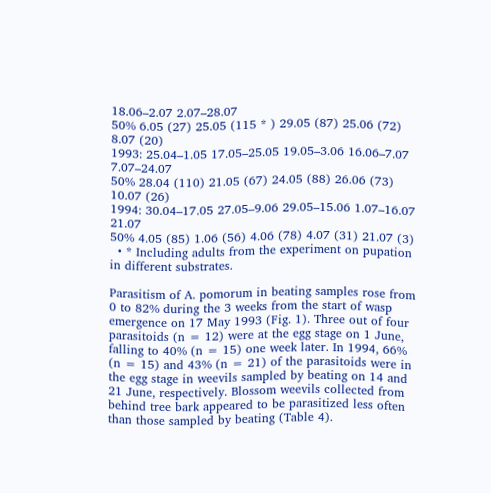18.06–2.07 2.07–28.07
50% 6.05 (27) 25.05 (115 * ) 29.05 (87) 25.06 (72) 8.07 (20)
1993: 25.04–1.05 17.05–25.05 19.05–3.06 16.06–7.07 7.07–24.07
50% 28.04 (110) 21.05 (67) 24.05 (88) 26.06 (73) 10.07 (26)
1994: 30.04–17.05 27.05–9.06 29.05–15.06 1.07–16.07 21.07
50% 4.05 (85) 1.06 (56) 4.06 (78) 4.07 (31) 21.07 (3)
  • * Including adults from the experiment on pupation in different substrates.

Parasitism of A. pomorum in beating samples rose from 0 to 82% during the 3 weeks from the start of wasp emergence on 17 May 1993 (Fig. 1). Three out of four parasitoids (n = 12) were at the egg stage on 1 June, falling to 40% (n = 15) one week later. In 1994, 66% (n = 15) and 43% (n = 21) of the parasitoids were in the egg stage in weevils sampled by beating on 14 and 21 June, respectively. Blossom weevils collected from behind tree bark appeared to be parasitized less often than those sampled by beating (Table 4).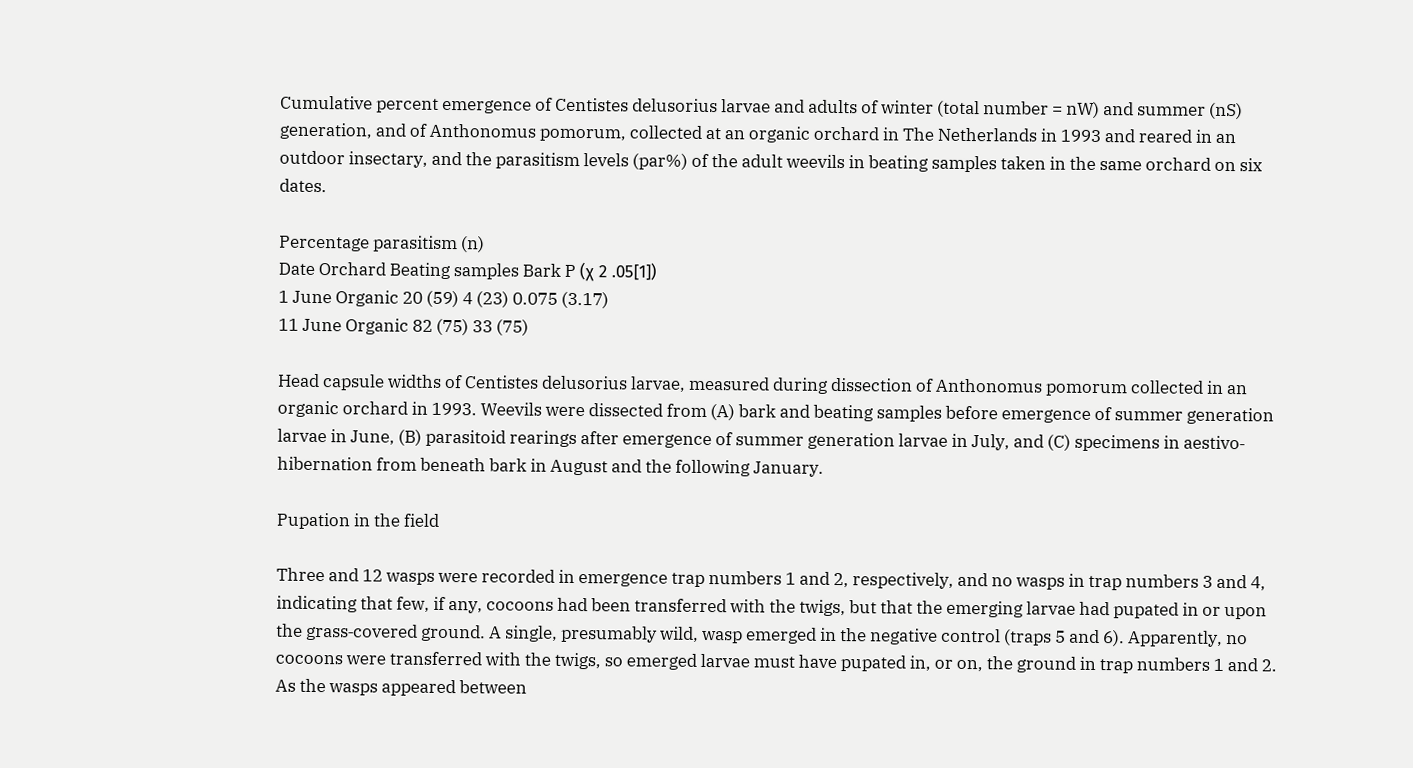Cumulative percent emergence of Centistes delusorius larvae and adults of winter (total number = nW) and summer (nS) generation, and of Anthonomus pomorum, collected at an organic orchard in The Netherlands in 1993 and reared in an outdoor insectary, and the parasitism levels (par%) of the adult weevils in beating samples taken in the same orchard on six dates.

Percentage parasitism (n)
Date Orchard Beating samples Bark P (χ 2 .05[1])
1 June Organic 20 (59) 4 (23) 0.075 (3.17)
11 June Organic 82 (75) 33 (75)

Head capsule widths of Centistes delusorius larvae, measured during dissection of Anthonomus pomorum collected in an organic orchard in 1993. Weevils were dissected from (A) bark and beating samples before emergence of summer generation larvae in June, (B) parasitoid rearings after emergence of summer generation larvae in July, and (C) specimens in aestivo‐hibernation from beneath bark in August and the following January.

Pupation in the field

Three and 12 wasps were recorded in emergence trap numbers 1 and 2, respectively, and no wasps in trap numbers 3 and 4, indicating that few, if any, cocoons had been transferred with the twigs, but that the emerging larvae had pupated in or upon the grass‐covered ground. A single, presumably wild, wasp emerged in the negative control (traps 5 and 6). Apparently, no cocoons were transferred with the twigs, so emerged larvae must have pupated in, or on, the ground in trap numbers 1 and 2. As the wasps appeared between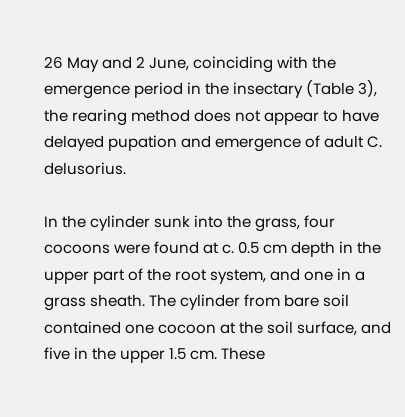26 May and 2 June, coinciding with the emergence period in the insectary (Table 3), the rearing method does not appear to have delayed pupation and emergence of adult C. delusorius.

In the cylinder sunk into the grass, four cocoons were found at c. 0.5 cm depth in the upper part of the root system, and one in a grass sheath. The cylinder from bare soil contained one cocoon at the soil surface, and five in the upper 1.5 cm. These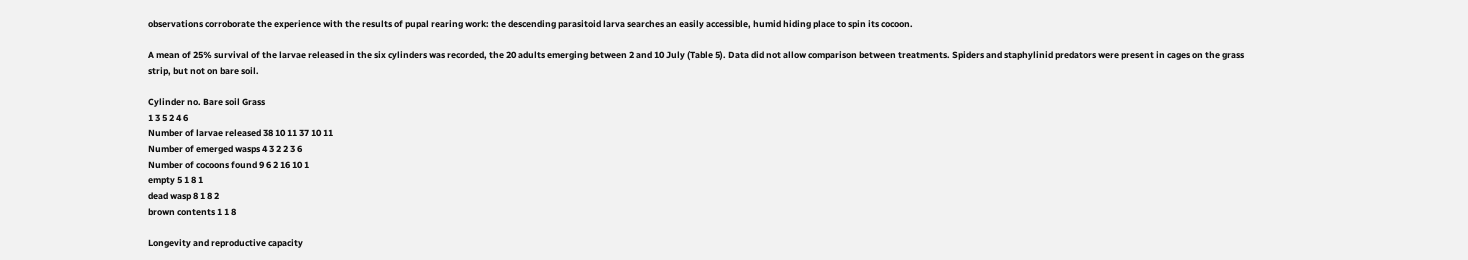observations corroborate the experience with the results of pupal rearing work: the descending parasitoid larva searches an easily accessible, humid hiding place to spin its cocoon.

A mean of 25% survival of the larvae released in the six cylinders was recorded, the 20 adults emerging between 2 and 10 July (Table 5). Data did not allow comparison between treatments. Spiders and staphylinid predators were present in cages on the grass strip, but not on bare soil.

Cylinder no. Bare soil Grass
1 3 5 2 4 6
Number of larvae released 38 10 11 37 10 11
Number of emerged wasps 4 3 2 2 3 6
Number of cocoons found 9 6 2 16 10 1
empty 5 1 8 1
dead wasp 8 1 8 2
brown contents 1 1 8

Longevity and reproductive capacity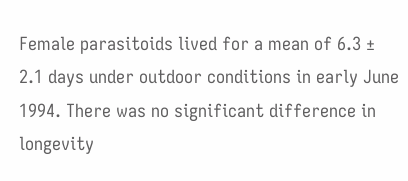Female parasitoids lived for a mean of 6.3 ± 2.1 days under outdoor conditions in early June 1994. There was no significant difference in longevity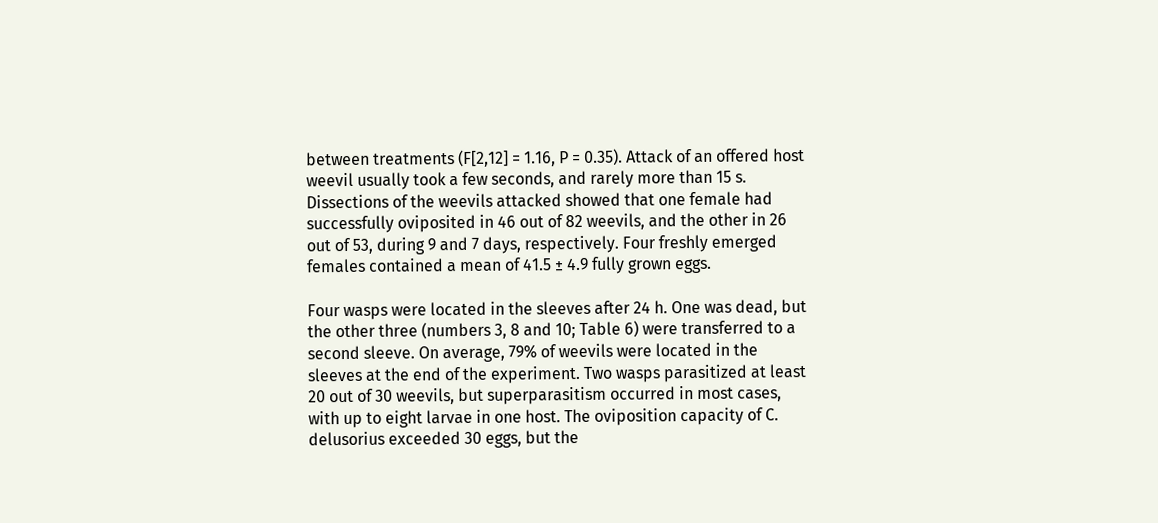between treatments (F[2,12] = 1.16, P = 0.35). Attack of an offered host weevil usually took a few seconds, and rarely more than 15 s. Dissections of the weevils attacked showed that one female had successfully oviposited in 46 out of 82 weevils, and the other in 26 out of 53, during 9 and 7 days, respectively. Four freshly emerged females contained a mean of 41.5 ± 4.9 fully grown eggs.

Four wasps were located in the sleeves after 24 h. One was dead, but the other three (numbers 3, 8 and 10; Table 6) were transferred to a second sleeve. On average, 79% of weevils were located in the sleeves at the end of the experiment. Two wasps parasitized at least 20 out of 30 weevils, but superparasitism occurred in most cases, with up to eight larvae in one host. The oviposition capacity of C. delusorius exceeded 30 eggs, but the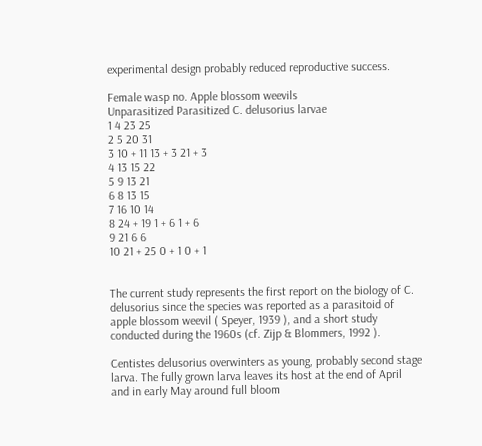experimental design probably reduced reproductive success.

Female wasp no. Apple blossom weevils
Unparasitized Parasitized C. delusorius larvae
1 4 23 25
2 5 20 31
3 10 + 11 13 + 3 21 + 3
4 13 15 22
5 9 13 21
6 8 13 15
7 16 10 14
8 24 + 19 1 + 6 1 + 6
9 21 6 6
10 21 + 25 0 + 1 0 + 1


The current study represents the first report on the biology of C. delusorius since the species was reported as a parasitoid of apple blossom weevil ( Speyer, 1939 ), and a short study conducted during the 1960s (cf. Zijp & Blommers, 1992 ).

Centistes delusorius overwinters as young, probably second stage larva. The fully grown larva leaves its host at the end of April and in early May around full bloom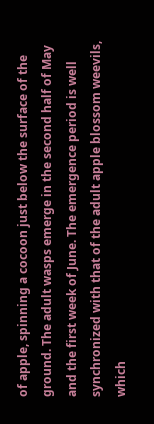of apple, spinning a cocoon just below the surface of the ground. The adult wasps emerge in the second half of May and the first week of June. The emergence period is well synchronized with that of the adult apple blossom weevils, which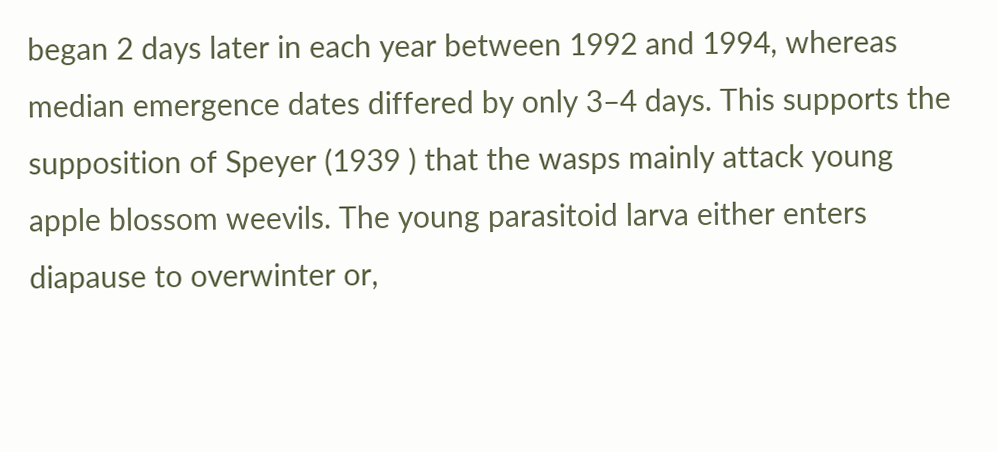began 2 days later in each year between 1992 and 1994, whereas median emergence dates differed by only 3–4 days. This supports the supposition of Speyer (1939 ) that the wasps mainly attack young apple blossom weevils. The young parasitoid larva either enters diapause to overwinter or,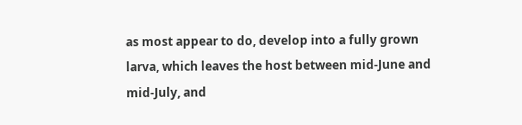as most appear to do, develop into a fully grown larva, which leaves the host between mid‐June and mid‐July, and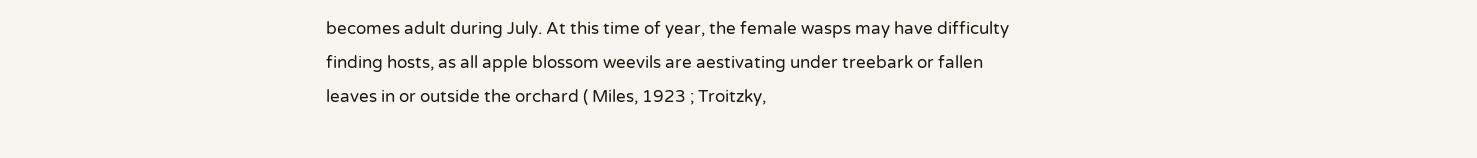becomes adult during July. At this time of year, the female wasps may have difficulty finding hosts, as all apple blossom weevils are aestivating under treebark or fallen leaves in or outside the orchard ( Miles, 1923 ; Troitzky,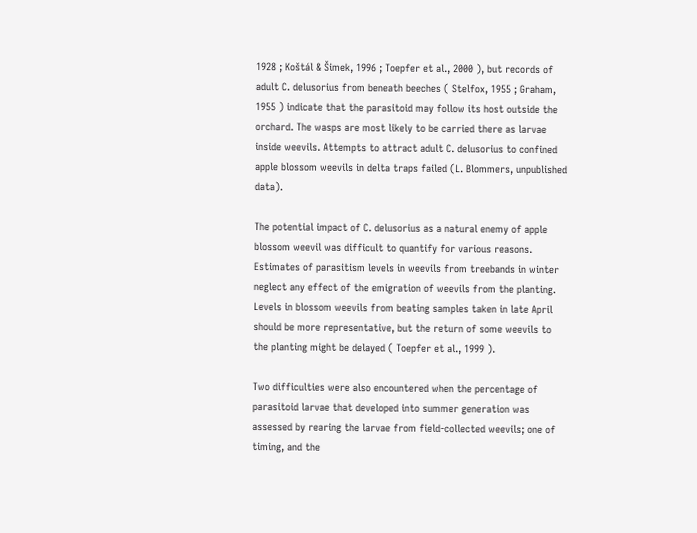1928 ; Koštál & Šimek, 1996 ; Toepfer et al., 2000 ), but records of adult C. delusorius from beneath beeches ( Stelfox, 1955 ; Graham, 1955 ) indicate that the parasitoid may follow its host outside the orchard. The wasps are most likely to be carried there as larvae inside weevils. Attempts to attract adult C. delusorius to confined apple blossom weevils in delta traps failed (L. Blommers, unpublished data).

The potential impact of C. delusorius as a natural enemy of apple blossom weevil was difficult to quantify for various reasons. Estimates of parasitism levels in weevils from treebands in winter neglect any effect of the emigration of weevils from the planting. Levels in blossom weevils from beating samples taken in late April should be more representative, but the return of some weevils to the planting might be delayed ( Toepfer et al., 1999 ).

Two difficulties were also encountered when the percentage of parasitoid larvae that developed into summer generation was assessed by rearing the larvae from field‐collected weevils; one of timing, and the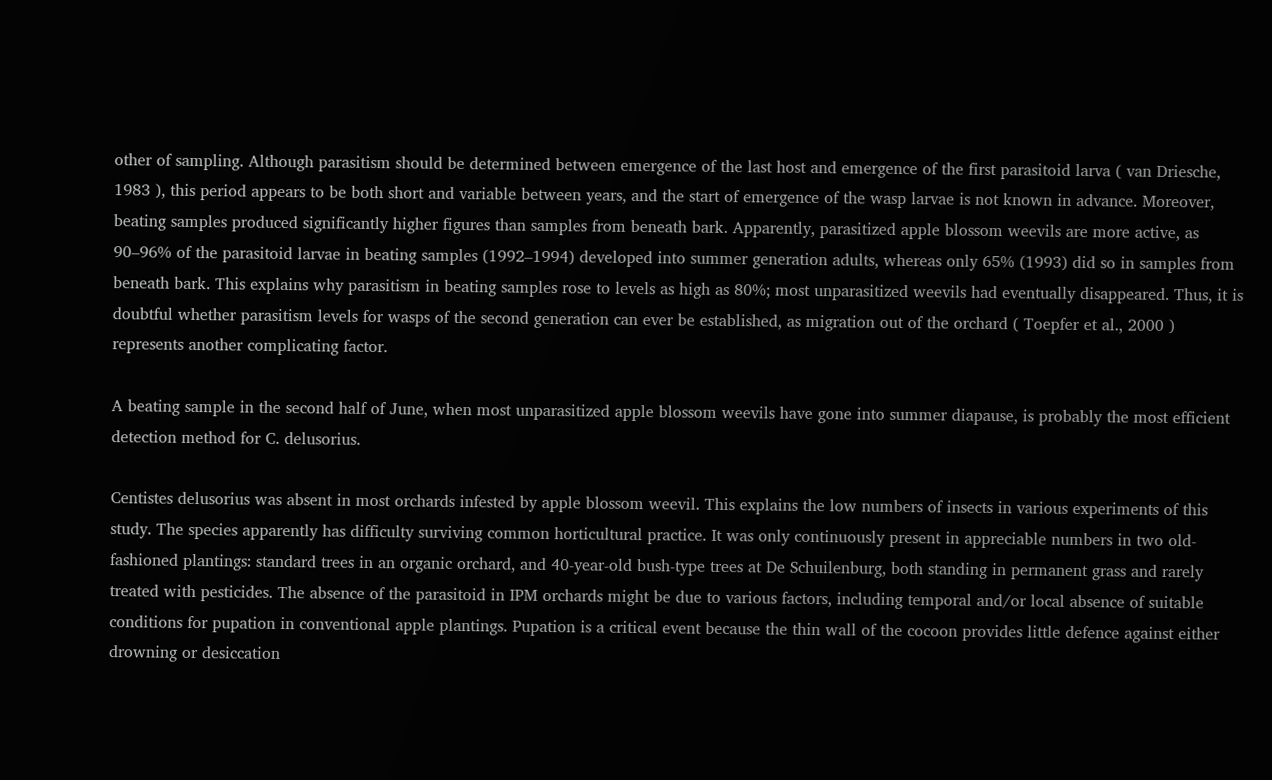other of sampling. Although parasitism should be determined between emergence of the last host and emergence of the first parasitoid larva ( van Driesche, 1983 ), this period appears to be both short and variable between years, and the start of emergence of the wasp larvae is not known in advance. Moreover, beating samples produced significantly higher figures than samples from beneath bark. Apparently, parasitized apple blossom weevils are more active, as 90–96% of the parasitoid larvae in beating samples (1992–1994) developed into summer generation adults, whereas only 65% (1993) did so in samples from beneath bark. This explains why parasitism in beating samples rose to levels as high as 80%; most unparasitized weevils had eventually disappeared. Thus, it is doubtful whether parasitism levels for wasps of the second generation can ever be established, as migration out of the orchard ( Toepfer et al., 2000 ) represents another complicating factor.

A beating sample in the second half of June, when most unparasitized apple blossom weevils have gone into summer diapause, is probably the most efficient detection method for C. delusorius.

Centistes delusorius was absent in most orchards infested by apple blossom weevil. This explains the low numbers of insects in various experiments of this study. The species apparently has difficulty surviving common horticultural practice. It was only continuously present in appreciable numbers in two old‐fashioned plantings: standard trees in an organic orchard, and 40‐year‐old bush‐type trees at De Schuilenburg, both standing in permanent grass and rarely treated with pesticides. The absence of the parasitoid in IPM orchards might be due to various factors, including temporal and/or local absence of suitable conditions for pupation in conventional apple plantings. Pupation is a critical event because the thin wall of the cocoon provides little defence against either drowning or desiccation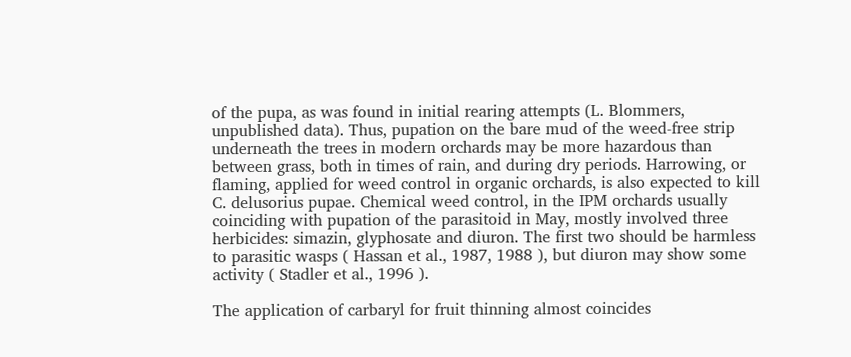of the pupa, as was found in initial rearing attempts (L. Blommers, unpublished data). Thus, pupation on the bare mud of the weed‐free strip underneath the trees in modern orchards may be more hazardous than between grass, both in times of rain, and during dry periods. Harrowing, or flaming, applied for weed control in organic orchards, is also expected to kill C. delusorius pupae. Chemical weed control, in the IPM orchards usually coinciding with pupation of the parasitoid in May, mostly involved three herbicides: simazin, glyphosate and diuron. The first two should be harmless to parasitic wasps ( Hassan et al., 1987, 1988 ), but diuron may show some activity ( Stadler et al., 1996 ).

The application of carbaryl for fruit thinning almost coincides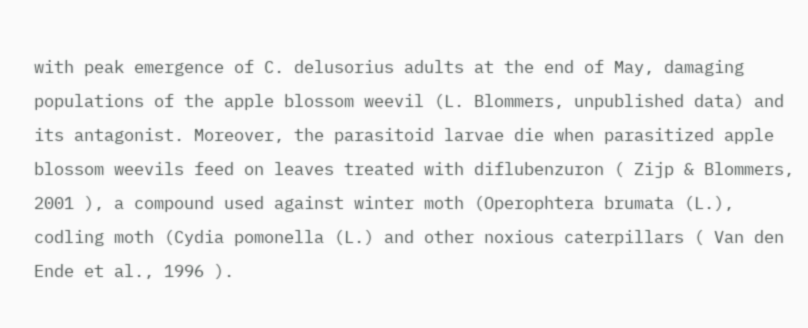with peak emergence of C. delusorius adults at the end of May, damaging populations of the apple blossom weevil (L. Blommers, unpublished data) and its antagonist. Moreover, the parasitoid larvae die when parasitized apple blossom weevils feed on leaves treated with diflubenzuron ( Zijp & Blommers, 2001 ), a compound used against winter moth (Operophtera brumata (L.), codling moth (Cydia pomonella (L.) and other noxious caterpillars ( Van den Ende et al., 1996 ).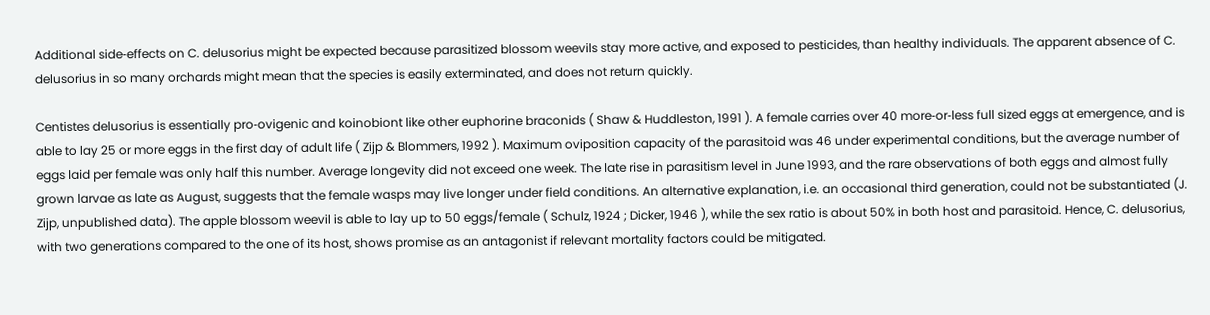Additional side‐effects on C. delusorius might be expected because parasitized blossom weevils stay more active, and exposed to pesticides, than healthy individuals. The apparent absence of C. delusorius in so many orchards might mean that the species is easily exterminated, and does not return quickly.

Centistes delusorius is essentially pro‐ovigenic and koinobiont like other euphorine braconids ( Shaw & Huddleston, 1991 ). A female carries over 40 more‐or‐less full sized eggs at emergence, and is able to lay 25 or more eggs in the first day of adult life ( Zijp & Blommers, 1992 ). Maximum oviposition capacity of the parasitoid was 46 under experimental conditions, but the average number of eggs laid per female was only half this number. Average longevity did not exceed one week. The late rise in parasitism level in June 1993, and the rare observations of both eggs and almost fully grown larvae as late as August, suggests that the female wasps may live longer under field conditions. An alternative explanation, i.e. an occasional third generation, could not be substantiated (J. Zijp, unpublished data). The apple blossom weevil is able to lay up to 50 eggs/female ( Schulz, 1924 ; Dicker, 1946 ), while the sex ratio is about 50% in both host and parasitoid. Hence, C. delusorius, with two generations compared to the one of its host, shows promise as an antagonist if relevant mortality factors could be mitigated.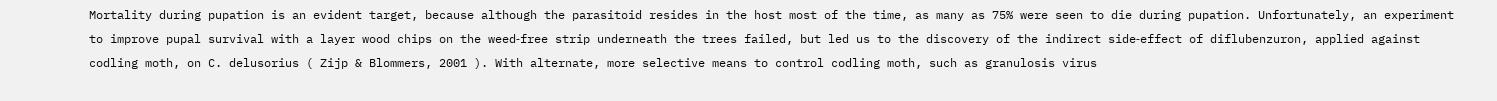Mortality during pupation is an evident target, because although the parasitoid resides in the host most of the time, as many as 75% were seen to die during pupation. Unfortunately, an experiment to improve pupal survival with a layer wood chips on the weed‐free strip underneath the trees failed, but led us to the discovery of the indirect side‐effect of diflubenzuron, applied against codling moth, on C. delusorius ( Zijp & Blommers, 2001 ). With alternate, more selective means to control codling moth, such as granulosis virus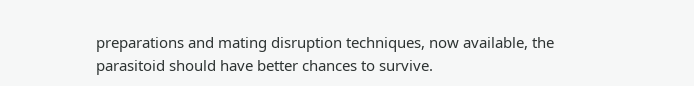preparations and mating disruption techniques, now available, the parasitoid should have better chances to survive.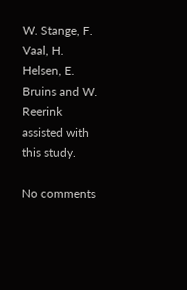W. Stange, F. Vaal, H. Helsen, E. Bruins and W. Reerink assisted with this study.

No comments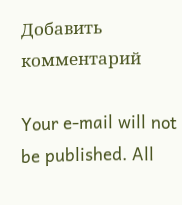Добавить комментарий

Your e-mail will not be published. All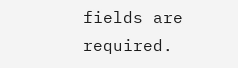fields are required.